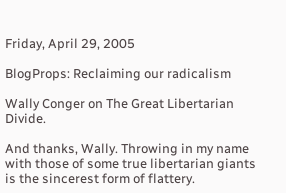Friday, April 29, 2005

BlogProps: Reclaiming our radicalism

Wally Conger on The Great Libertarian Divide.

And thanks, Wally. Throwing in my name with those of some true libertarian giants is the sincerest form of flattery.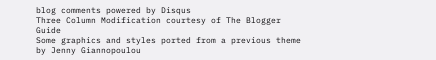blog comments powered by Disqus
Three Column Modification courtesy of The Blogger Guide
Some graphics and styles ported from a previous theme by Jenny Giannopoulou